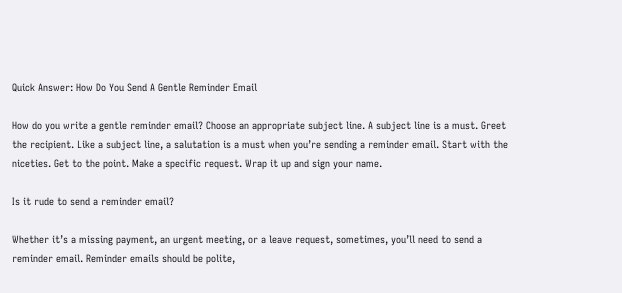Quick Answer: How Do You Send A Gentle Reminder Email

How do you write a gentle reminder email? Choose an appropriate subject line. A subject line is a must. Greet the recipient. Like a subject line, a salutation is a must when you’re sending a reminder email. Start with the niceties. Get to the point. Make a specific request. Wrap it up and sign your name.

Is it rude to send a reminder email?

Whether it’s a missing payment, an urgent meeting, or a leave request, sometimes, you’ll need to send a reminder email. Reminder emails should be polite,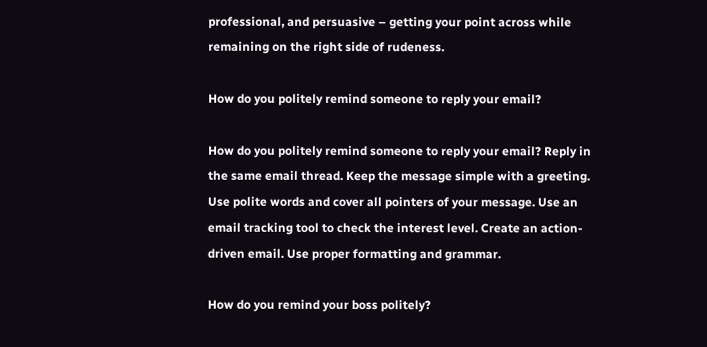professional, and persuasive – getting your point across while remaining on the right side of rudeness.

How do you politely remind someone to reply your email?

How do you politely remind someone to reply your email? Reply in the same email thread. Keep the message simple with a greeting. Use polite words and cover all pointers of your message. Use an email tracking tool to check the interest level. Create an action-driven email. Use proper formatting and grammar.

How do you remind your boss politely?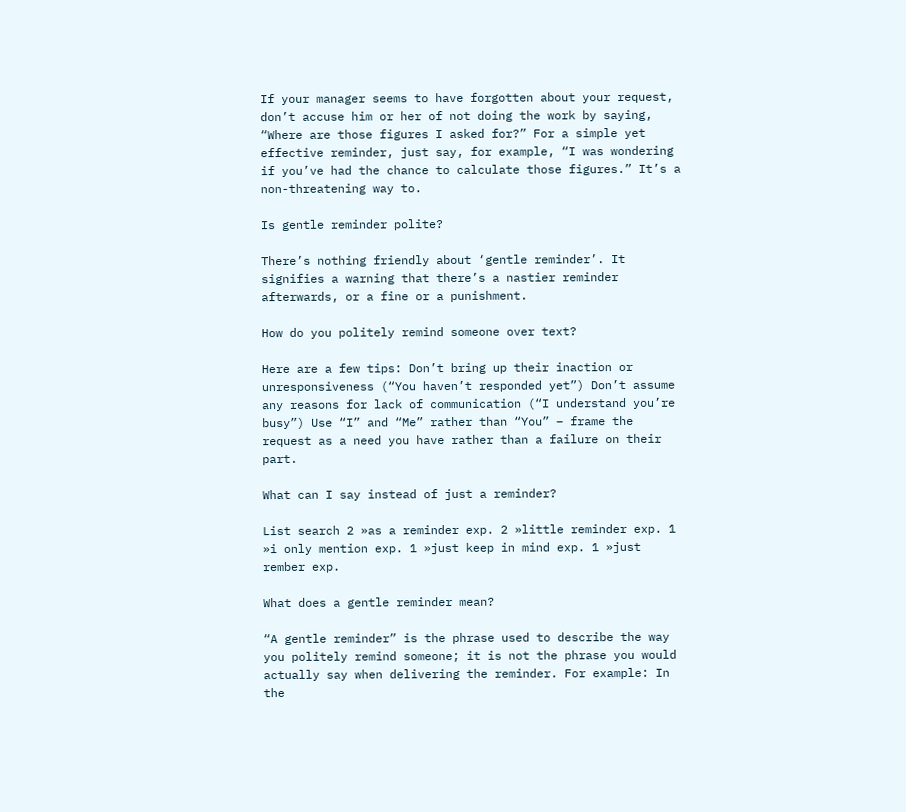If your manager seems to have forgotten about your request, don’t accuse him or her of not doing the work by saying, “Where are those figures I asked for?” For a simple yet effective reminder, just say, for example, “I was wondering if you’ve had the chance to calculate those figures.” It’s a non-threatening way to.

Is gentle reminder polite?

There’s nothing friendly about ‘gentle reminder’. It signifies a warning that there’s a nastier reminder afterwards, or a fine or a punishment.

How do you politely remind someone over text?

Here are a few tips: Don’t bring up their inaction or unresponsiveness (“You haven’t responded yet”) Don’t assume any reasons for lack of communication (“I understand you’re busy”) Use “I” and “Me” rather than “You” – frame the request as a need you have rather than a failure on their part.

What can I say instead of just a reminder?

List search 2 »as a reminder exp. 2 »little reminder exp. 1 »i only mention exp. 1 »just keep in mind exp. 1 »just rember exp.

What does a gentle reminder mean?

“A gentle reminder” is the phrase used to describe the way you politely remind someone; it is not the phrase you would actually say when delivering the reminder. For example: In the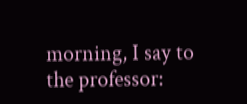morning, I say to the professor: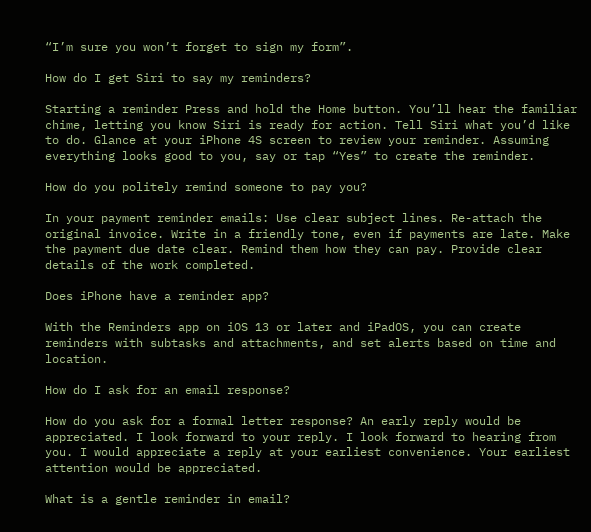“I’m sure you won’t forget to sign my form”.

How do I get Siri to say my reminders?

Starting a reminder Press and hold the Home button. You’ll hear the familiar chime, letting you know Siri is ready for action. Tell Siri what you’d like to do. Glance at your iPhone 4S screen to review your reminder. Assuming everything looks good to you, say or tap “Yes” to create the reminder.

How do you politely remind someone to pay you?

In your payment reminder emails: Use clear subject lines. Re-attach the original invoice. Write in a friendly tone, even if payments are late. Make the payment due date clear. Remind them how they can pay. Provide clear details of the work completed.

Does iPhone have a reminder app?

With the Reminders app on iOS 13 or later and iPadOS, you can create reminders with subtasks and attachments, and set alerts based on time and location.

How do I ask for an email response?

How do you ask for a formal letter response? An early reply would be appreciated. I look forward to your reply. I look forward to hearing from you. I would appreciate a reply at your earliest convenience. Your earliest attention would be appreciated.

What is a gentle reminder in email?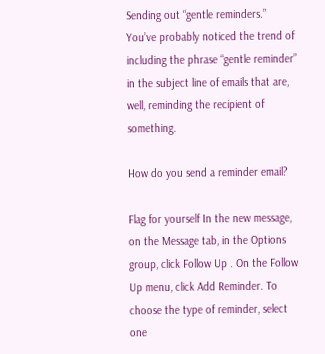Sending out “gentle reminders.” You’ve probably noticed the trend of including the phrase “gentle reminder” in the subject line of emails that are, well, reminding the recipient of something.

How do you send a reminder email?

Flag for yourself In the new message, on the Message tab, in the Options group, click Follow Up . On the Follow Up menu, click Add Reminder. To choose the type of reminder, select one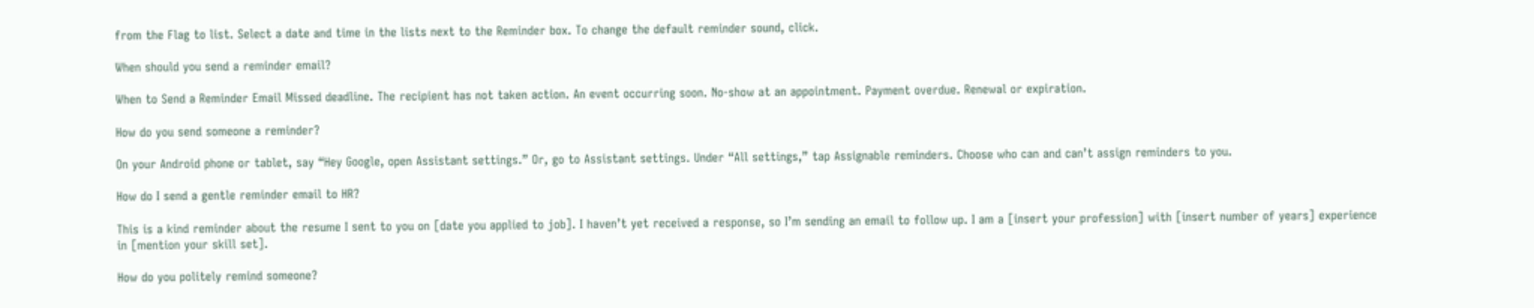from the Flag to list. Select a date and time in the lists next to the Reminder box. To change the default reminder sound, click.

When should you send a reminder email?

When to Send a Reminder Email Missed deadline. The recipient has not taken action. An event occurring soon. No-show at an appointment. Payment overdue. Renewal or expiration.

How do you send someone a reminder?

On your Android phone or tablet, say “Hey Google, open Assistant settings.” Or, go to Assistant settings. Under “All settings,” tap Assignable reminders. Choose who can and can’t assign reminders to you.

How do I send a gentle reminder email to HR?

This is a kind reminder about the resume I sent to you on [date you applied to job]. I haven’t yet received a response, so I’m sending an email to follow up. I am a [insert your profession] with [insert number of years] experience in [mention your skill set].

How do you politely remind someone?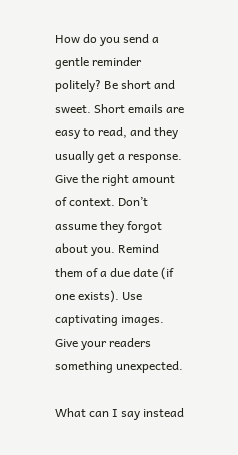How do you send a gentle reminder politely? Be short and sweet. Short emails are easy to read, and they usually get a response. Give the right amount of context. Don’t assume they forgot about you. Remind them of a due date (if one exists). Use captivating images. Give your readers something unexpected.

What can I say instead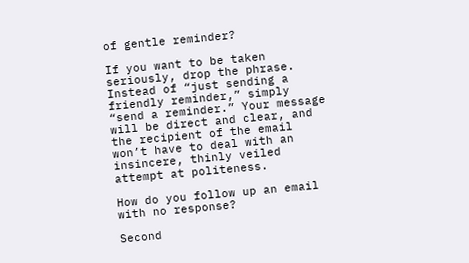of gentle reminder?

If you want to be taken seriously, drop the phrase. Instead of “just sending a friendly reminder,” simply “send a reminder.” Your message will be direct and clear, and the recipient of the email won’t have to deal with an insincere, thinly veiled attempt at politeness.

How do you follow up an email with no response?

Second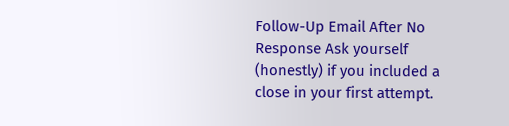Follow-Up Email After No Response Ask yourself (honestly) if you included a close in your first attempt.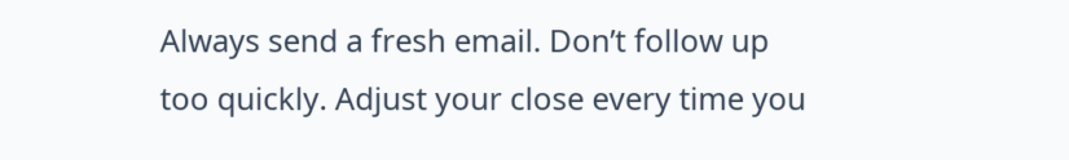Always send a fresh email. Don’t follow up too quickly. Adjust your close every time you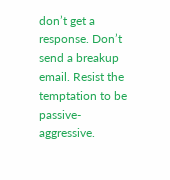don’t get a response. Don’t send a breakup email. Resist the temptation to be passive-aggressive.